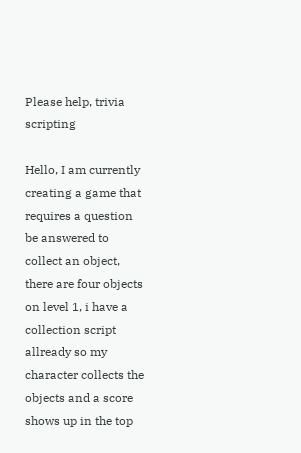Please help, trivia scripting

Hello, I am currently creating a game that requires a question be answered to collect an object, there are four objects on level 1, i have a collection script allready so my character collects the objects and a score shows up in the top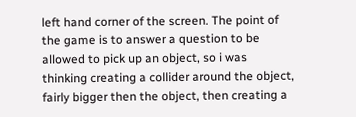left hand corner of the screen. The point of the game is to answer a question to be allowed to pick up an object, so i was thinking creating a collider around the object, fairly bigger then the object, then creating a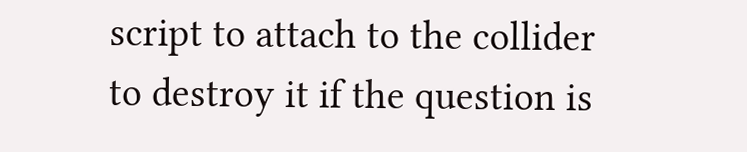script to attach to the collider to destroy it if the question is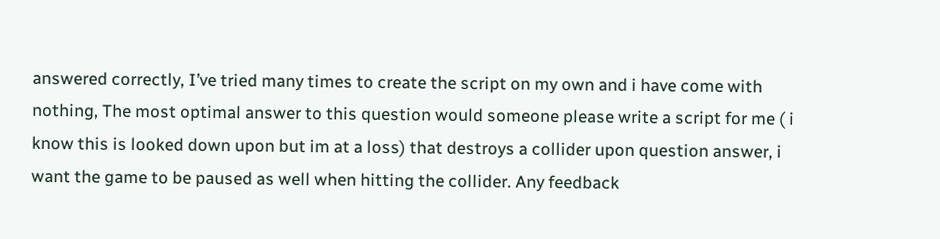answered correctly, I’ve tried many times to create the script on my own and i have come with nothing, The most optimal answer to this question would someone please write a script for me ( i know this is looked down upon but im at a loss) that destroys a collider upon question answer, i want the game to be paused as well when hitting the collider. Any feedback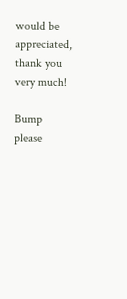would be appreciated, thank you very much!

Bump please